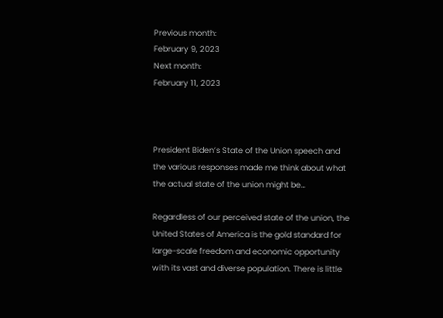Previous month:
February 9, 2023
Next month:
February 11, 2023



President Biden’s State of the Union speech and the various responses made me think about what the actual state of the union might be…

Regardless of our perceived state of the union, the United States of America is the gold standard for large-scale freedom and economic opportunity with its vast and diverse population. There is little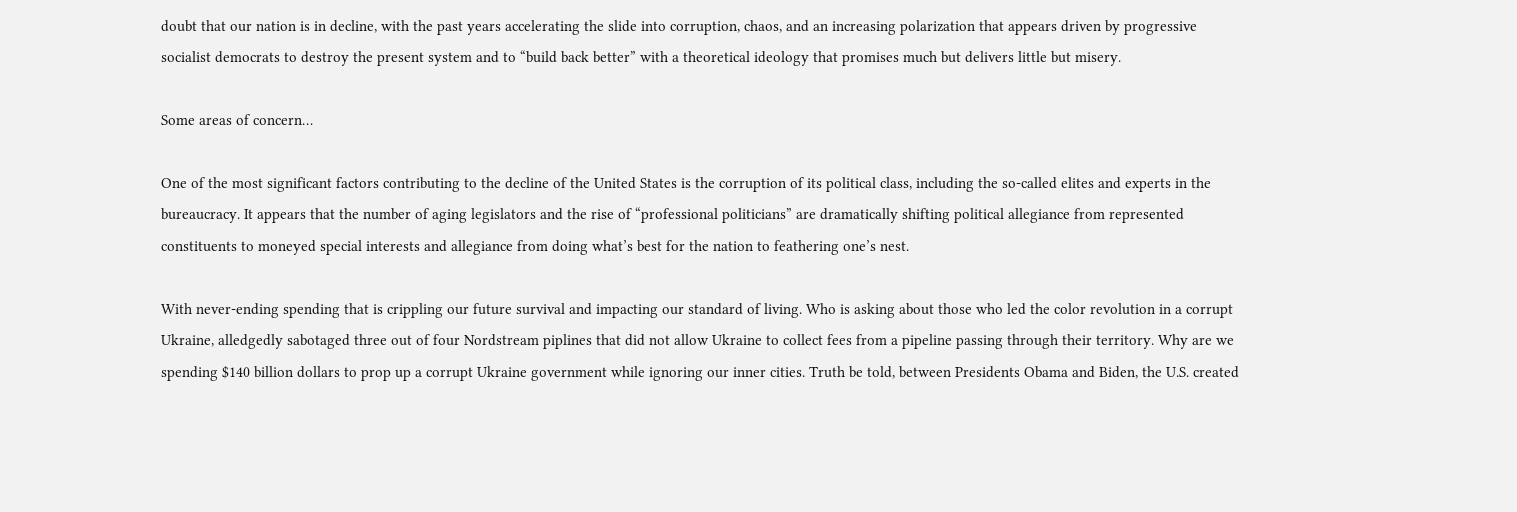doubt that our nation is in decline, with the past years accelerating the slide into corruption, chaos, and an increasing polarization that appears driven by progressive socialist democrats to destroy the present system and to “build back better” with a theoretical ideology that promises much but delivers little but misery.

Some areas of concern…

One of the most significant factors contributing to the decline of the United States is the corruption of its political class, including the so-called elites and experts in the bureaucracy. It appears that the number of aging legislators and the rise of “professional politicians” are dramatically shifting political allegiance from represented constituents to moneyed special interests and allegiance from doing what’s best for the nation to feathering one’s nest.

With never-ending spending that is crippling our future survival and impacting our standard of living. Who is asking about those who led the color revolution in a corrupt Ukraine, alledgedly sabotaged three out of four Nordstream piplines that did not allow Ukraine to collect fees from a pipeline passing through their territory. Why are we spending $140 billion dollars to prop up a corrupt Ukraine government while ignoring our inner cities. Truth be told, between Presidents Obama and Biden, the U.S. created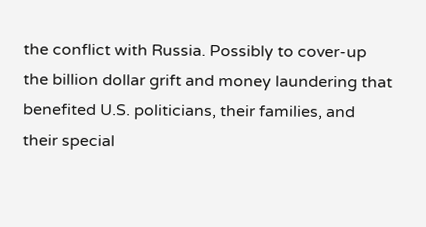the conflict with Russia. Possibly to cover-up the billion dollar grift and money laundering that benefited U.S. politicians, their families, and their special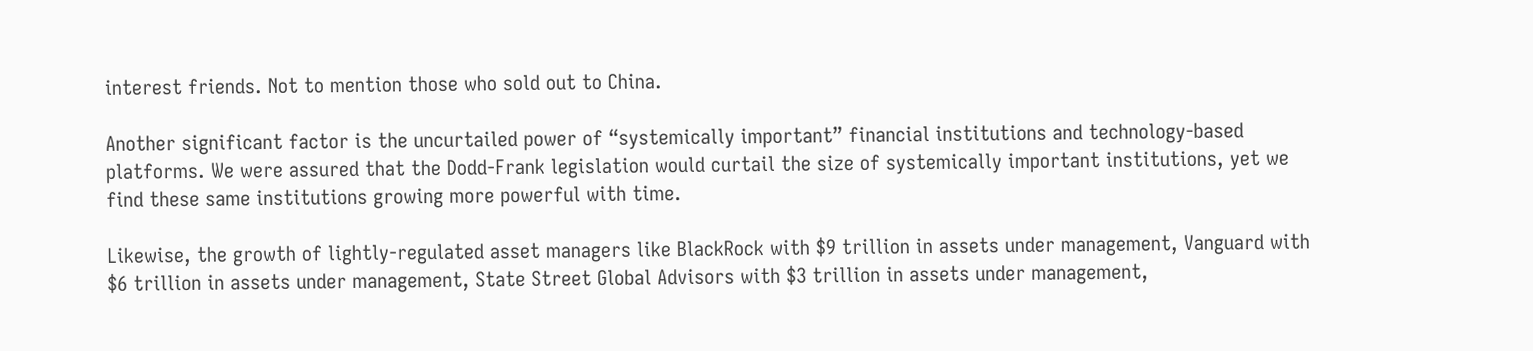interest friends. Not to mention those who sold out to China.

Another significant factor is the uncurtailed power of “systemically important” financial institutions and technology-based platforms. We were assured that the Dodd-Frank legislation would curtail the size of systemically important institutions, yet we find these same institutions growing more powerful with time.

Likewise, the growth of lightly-regulated asset managers like BlackRock with $9 trillion in assets under management, Vanguard with $6 trillion in assets under management, State Street Global Advisors with $3 trillion in assets under management,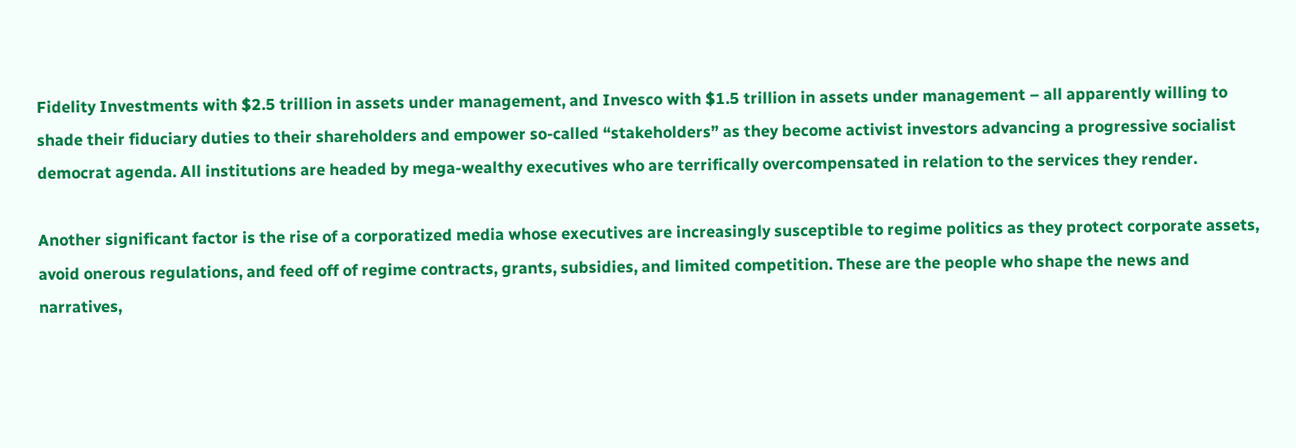Fidelity Investments with $2.5 trillion in assets under management, and Invesco with $1.5 trillion in assets under management – all apparently willing to shade their fiduciary duties to their shareholders and empower so-called “stakeholders” as they become activist investors advancing a progressive socialist democrat agenda. All institutions are headed by mega-wealthy executives who are terrifically overcompensated in relation to the services they render.

Another significant factor is the rise of a corporatized media whose executives are increasingly susceptible to regime politics as they protect corporate assets, avoid onerous regulations, and feed off of regime contracts, grants, subsidies, and limited competition. These are the people who shape the news and narratives,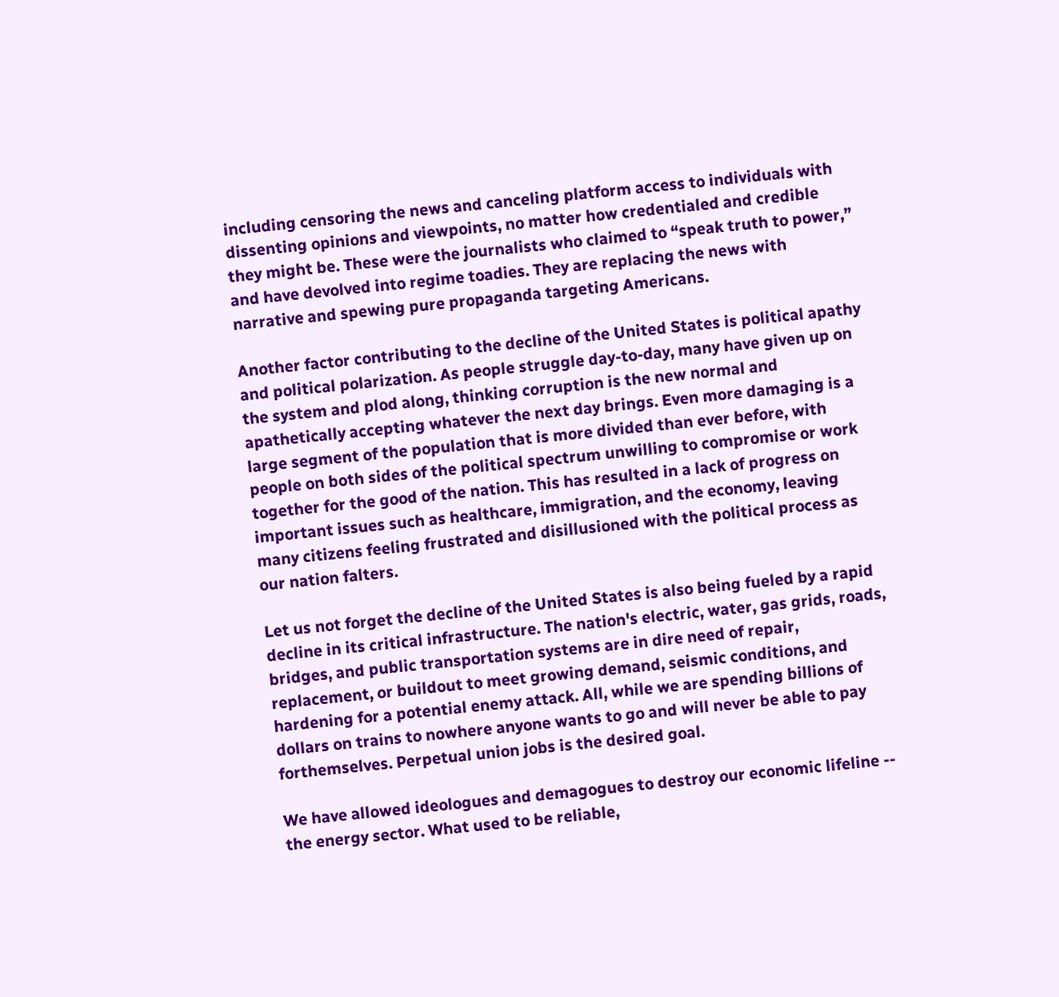including censoring the news and canceling platform access to individuals with dissenting opinions and viewpoints, no matter how credentialed and credible they might be. These were the journalists who claimed to “speak truth to power,” and have devolved into regime toadies. They are replacing the news with narrative and spewing pure propaganda targeting Americans.

Another factor contributing to the decline of the United States is political apathy and political polarization. As people struggle day-to-day, many have given up on the system and plod along, thinking corruption is the new normal and apathetically accepting whatever the next day brings. Even more damaging is a large segment of the population that is more divided than ever before, with people on both sides of the political spectrum unwilling to compromise or work together for the good of the nation. This has resulted in a lack of progress on important issues such as healthcare, immigration, and the economy, leaving many citizens feeling frustrated and disillusioned with the political process as our nation falters.

Let us not forget the decline of the United States is also being fueled by a rapid decline in its critical infrastructure. The nation's electric, water, gas grids, roads, bridges, and public transportation systems are in dire need of repair, replacement, or buildout to meet growing demand, seismic conditions, and hardening for a potential enemy attack. All, while we are spending billions of dollars on trains to nowhere anyone wants to go and will never be able to pay forthemselves. Perpetual union jobs is the desired goal.

We have allowed ideologues and demagogues to destroy our economic lifeline -- the energy sector. What used to be reliable,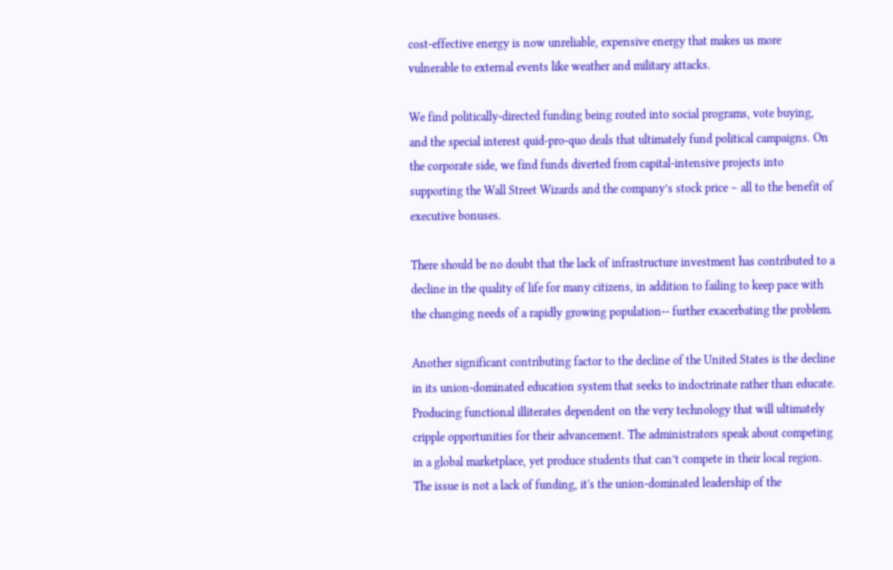cost-effective energy is now unreliable, expensive energy that makes us more vulnerable to external events like weather and military attacks.

We find politically-directed funding being routed into social programs, vote buying, and the special interest quid-pro-quo deals that ultimately fund political campaigns. On the corporate side, we find funds diverted from capital-intensive projects into supporting the Wall Street Wizards and the company’s stock price – all to the benefit of executive bonuses.

There should be no doubt that the lack of infrastructure investment has contributed to a decline in the quality of life for many citizens, in addition to failing to keep pace with the changing needs of a rapidly growing population-- further exacerbating the problem.

Another significant contributing factor to the decline of the United States is the decline in its union-dominated education system that seeks to indoctrinate rather than educate. Producing functional illiterates dependent on the very technology that will ultimately cripple opportunities for their advancement. The administrators speak about competing in a global marketplace, yet produce students that can’t compete in their local region. The issue is not a lack of funding, it's the union-dominated leadership of the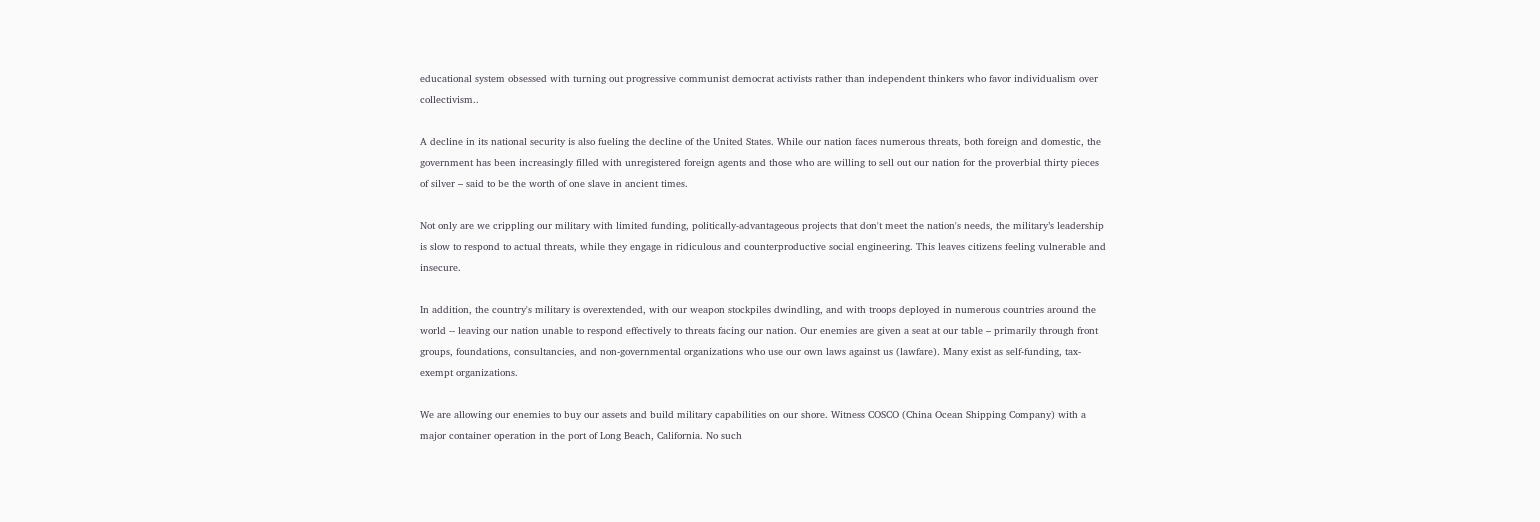educational system obsessed with turning out progressive communist democrat activists rather than independent thinkers who favor individualism over collectivism..

A decline in its national security is also fueling the decline of the United States. While our nation faces numerous threats, both foreign and domestic, the government has been increasingly filled with unregistered foreign agents and those who are willing to sell out our nation for the proverbial thirty pieces of silver – said to be the worth of one slave in ancient times.

Not only are we crippling our military with limited funding, politically-advantageous projects that don't meet the nation's needs, the military’s leadership is slow to respond to actual threats, while they engage in ridiculous and counterproductive social engineering. This leaves citizens feeling vulnerable and insecure.

In addition, the country's military is overextended, with our weapon stockpiles dwindling, and with troops deployed in numerous countries around the world -- leaving our nation unable to respond effectively to threats facing our nation. Our enemies are given a seat at our table – primarily through front groups, foundations, consultancies, and non-governmental organizations who use our own laws against us (lawfare). Many exist as self-funding, tax-exempt organizations.

We are allowing our enemies to buy our assets and build military capabilities on our shore. Witness COSCO (China Ocean Shipping Company) with a major container operation in the port of Long Beach, California. No such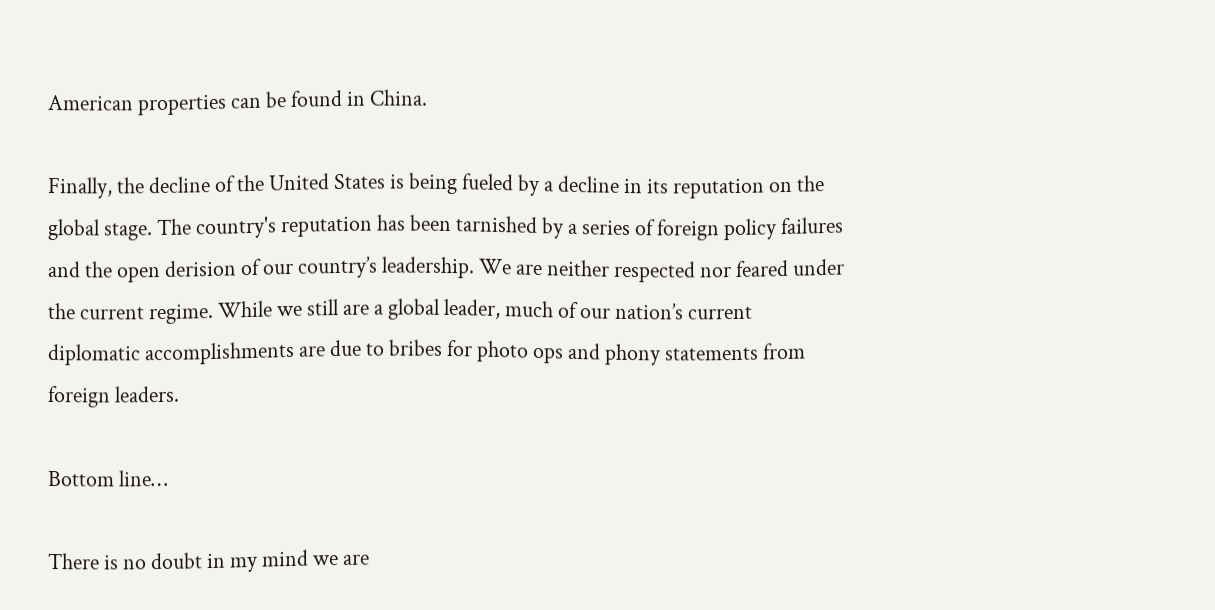American properties can be found in China.

Finally, the decline of the United States is being fueled by a decline in its reputation on the global stage. The country's reputation has been tarnished by a series of foreign policy failures and the open derision of our country’s leadership. We are neither respected nor feared under the current regime. While we still are a global leader, much of our nation’s current diplomatic accomplishments are due to bribes for photo ops and phony statements from foreign leaders.

Bottom line…

There is no doubt in my mind we are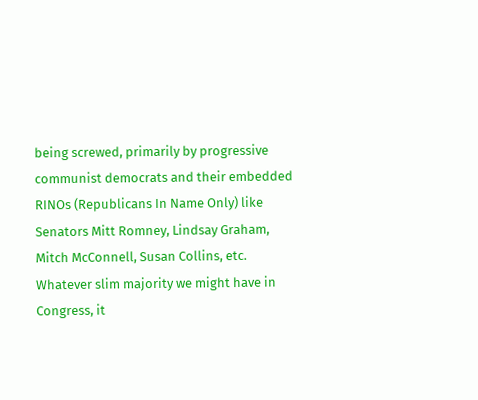being screwed, primarily by progressive communist democrats and their embedded RINOs (Republicans In Name Only) like Senators Mitt Romney, Lindsay Graham, Mitch McConnell, Susan Collins, etc. Whatever slim majority we might have in Congress, it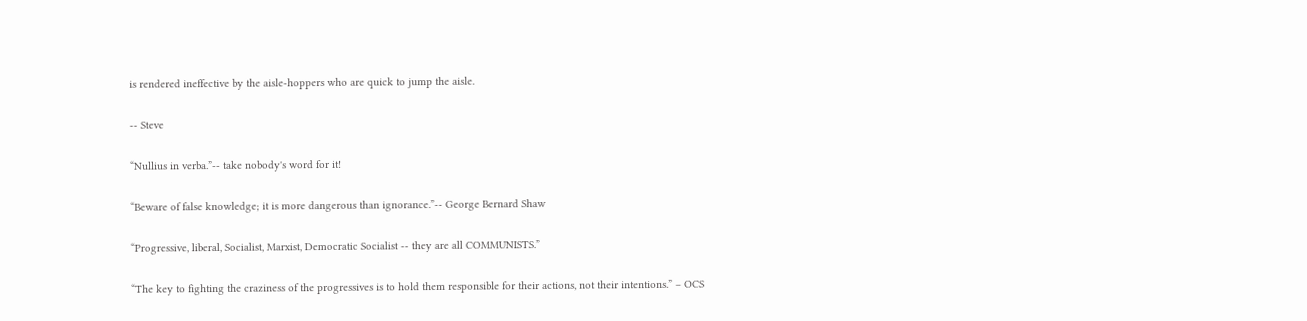is rendered ineffective by the aisle-hoppers who are quick to jump the aisle.

-- Steve

“Nullius in verba.”-- take nobody's word for it!

“Beware of false knowledge; it is more dangerous than ignorance.”-- George Bernard Shaw

“Progressive, liberal, Socialist, Marxist, Democratic Socialist -- they are all COMMUNISTS.”

“The key to fighting the craziness of the progressives is to hold them responsible for their actions, not their intentions.” – OCS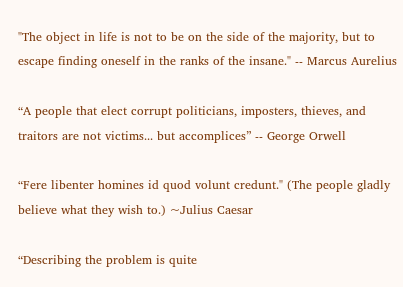"The object in life is not to be on the side of the majority, but to escape finding oneself in the ranks of the insane." -- Marcus Aurelius

“A people that elect corrupt politicians, imposters, thieves, and traitors are not victims... but accomplices” -- George Orwell

“Fere libenter homines id quod volunt credunt." (The people gladly believe what they wish to.) ~Julius Caesar

“Describing the problem is quite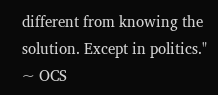different from knowing the solution. Except in politics." ~ OCS